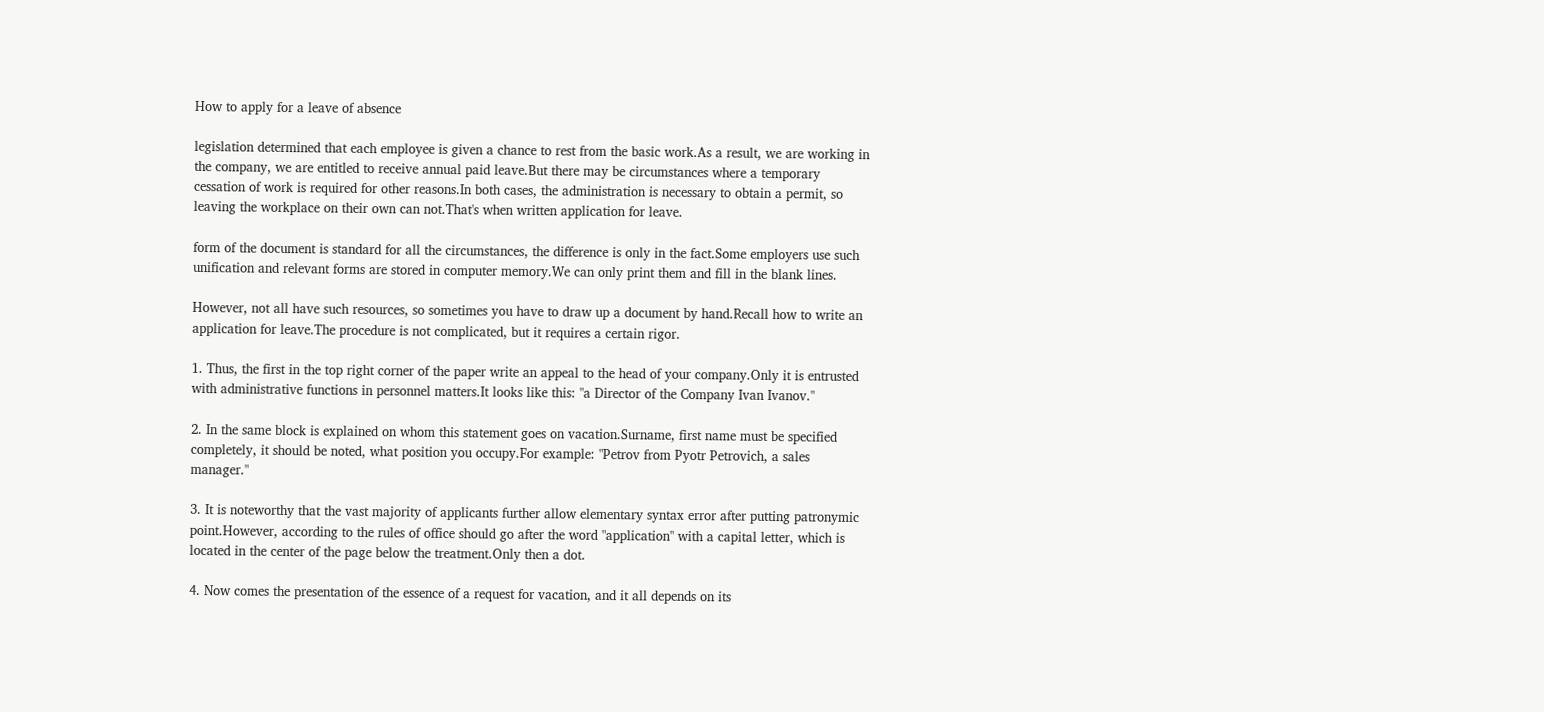How to apply for a leave of absence

legislation determined that each employee is given a chance to rest from the basic work.As a result, we are working in the company, we are entitled to receive annual paid leave.But there may be circumstances where a temporary cessation of work is required for other reasons.In both cases, the administration is necessary to obtain a permit, so leaving the workplace on their own can not.That's when written application for leave.

form of the document is standard for all the circumstances, the difference is only in the fact.Some employers use such unification and relevant forms are stored in computer memory.We can only print them and fill in the blank lines.

However, not all have such resources, so sometimes you have to draw up a document by hand.Recall how to write an application for leave.The procedure is not complicated, but it requires a certain rigor.

1. Thus, the first in the top right corner of the paper write an appeal to the head of your company.Only it is entrusted with administrative functions in personnel matters.It looks like this: "a Director of the Company Ivan Ivanov."

2. In the same block is explained on whom this statement goes on vacation.Surname, first name must be specified completely, it should be noted, what position you occupy.For example: "Petrov from Pyotr Petrovich, a sales manager."

3. It is noteworthy that the vast majority of applicants further allow elementary syntax error after putting patronymic point.However, according to the rules of office should go after the word "application" with a capital letter, which is located in the center of the page below the treatment.Only then a dot.

4. Now comes the presentation of the essence of a request for vacation, and it all depends on its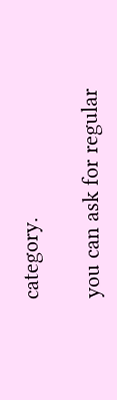category.

you can ask for regular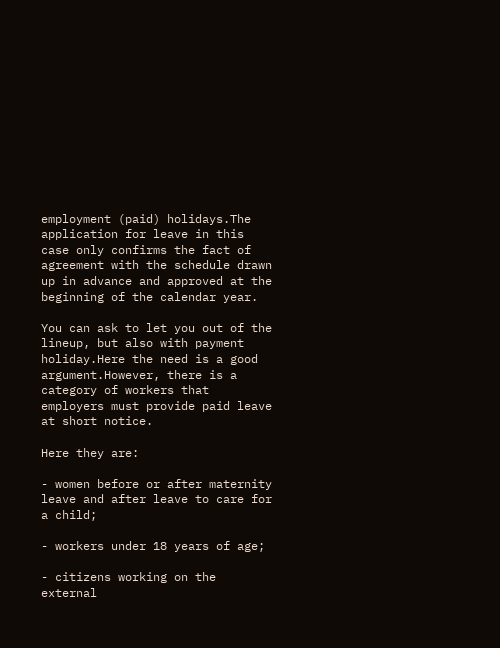employment (paid) holidays.The application for leave in this case only confirms the fact of agreement with the schedule drawn up in advance and approved at the beginning of the calendar year.

You can ask to let you out of the lineup, but also with payment holiday.Here the need is a good argument.However, there is a category of workers that employers must provide paid leave at short notice.

Here they are:

- women before or after maternity leave and after leave to care for a child;

- workers under 18 years of age;

- citizens working on the external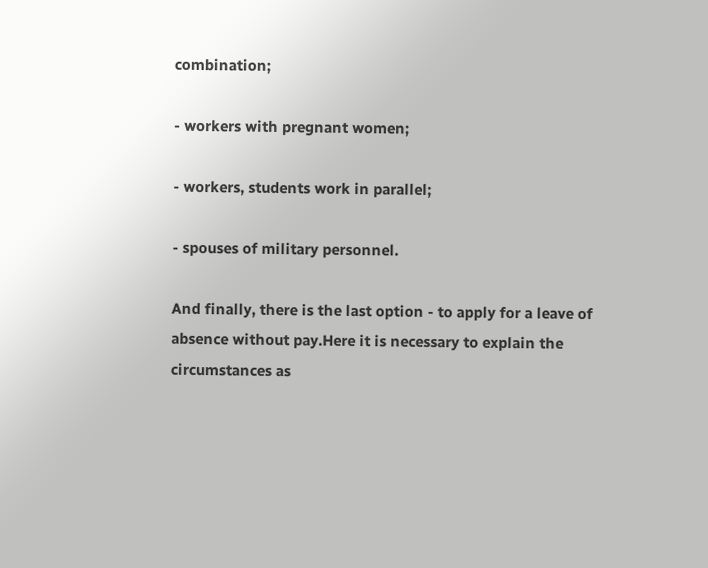combination;

- workers with pregnant women;

- workers, students work in parallel;

- spouses of military personnel.

And finally, there is the last option - to apply for a leave of absence without pay.Here it is necessary to explain the circumstances as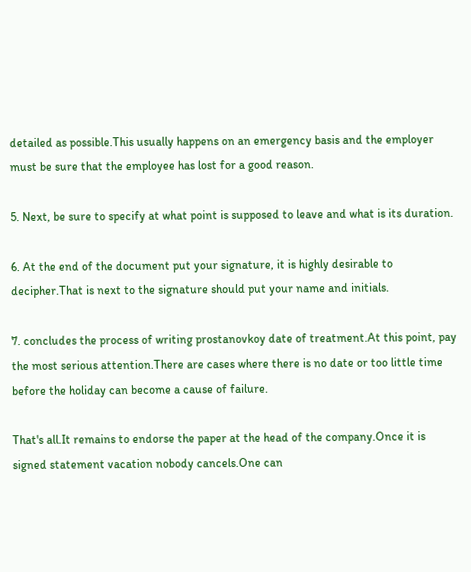detailed as possible.This usually happens on an emergency basis and the employer must be sure that the employee has lost for a good reason.

5. Next, be sure to specify at what point is supposed to leave and what is its duration.

6. At the end of the document put your signature, it is highly desirable to decipher.That is next to the signature should put your name and initials.

7. concludes the process of writing prostanovkoy date of treatment.At this point, pay the most serious attention.There are cases where there is no date or too little time before the holiday can become a cause of failure.

That's all.It remains to endorse the paper at the head of the company.Once it is signed statement vacation nobody cancels.One can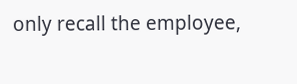only recall the employee,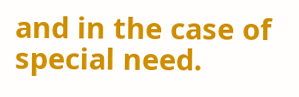and in the case of special need.